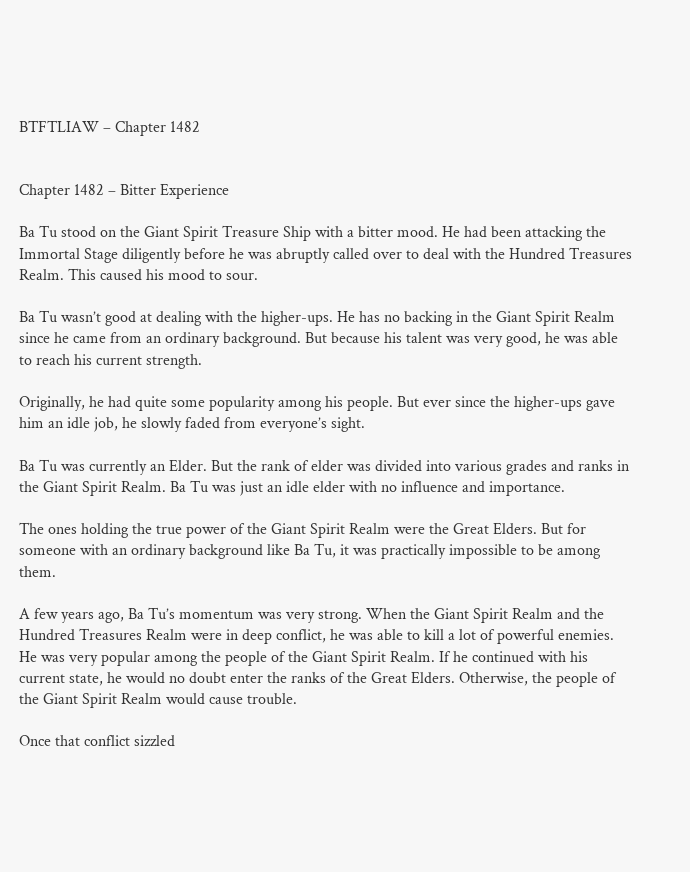BTFTLIAW – Chapter 1482


Chapter 1482 – Bitter Experience

Ba Tu stood on the Giant Spirit Treasure Ship with a bitter mood. He had been attacking the Immortal Stage diligently before he was abruptly called over to deal with the Hundred Treasures Realm. This caused his mood to sour.

Ba Tu wasn’t good at dealing with the higher-ups. He has no backing in the Giant Spirit Realm since he came from an ordinary background. But because his talent was very good, he was able to reach his current strength.

Originally, he had quite some popularity among his people. But ever since the higher-ups gave him an idle job, he slowly faded from everyone’s sight.

Ba Tu was currently an Elder. But the rank of elder was divided into various grades and ranks in the Giant Spirit Realm. Ba Tu was just an idle elder with no influence and importance.

The ones holding the true power of the Giant Spirit Realm were the Great Elders. But for someone with an ordinary background like Ba Tu, it was practically impossible to be among them.

A few years ago, Ba Tu’s momentum was very strong. When the Giant Spirit Realm and the Hundred Treasures Realm were in deep conflict, he was able to kill a lot of powerful enemies. He was very popular among the people of the Giant Spirit Realm. If he continued with his current state, he would no doubt enter the ranks of the Great Elders. Otherwise, the people of the Giant Spirit Realm would cause trouble.

Once that conflict sizzled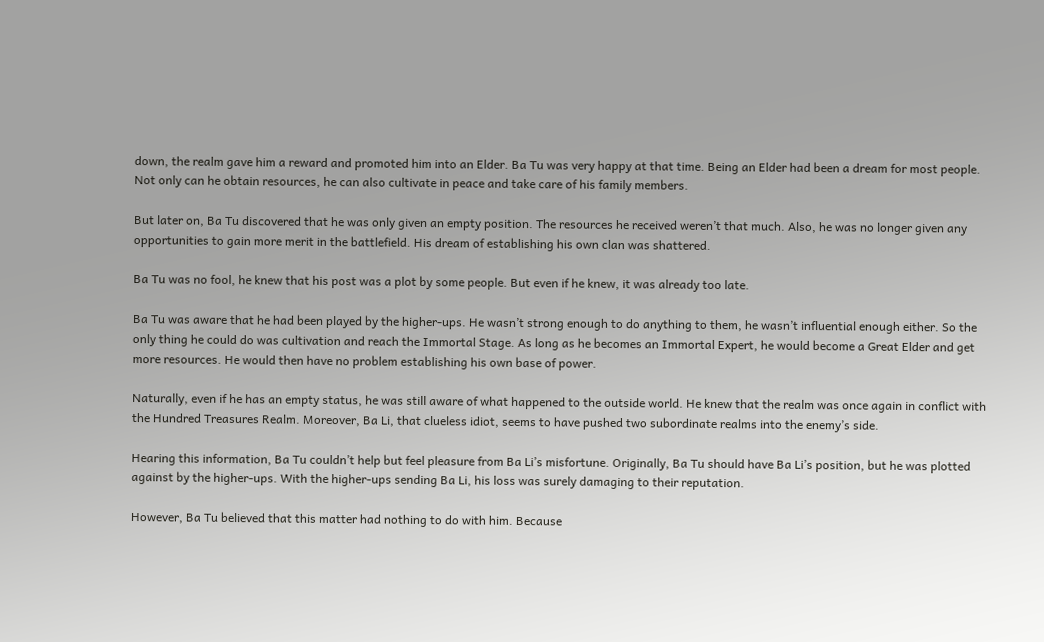down, the realm gave him a reward and promoted him into an Elder. Ba Tu was very happy at that time. Being an Elder had been a dream for most people. Not only can he obtain resources, he can also cultivate in peace and take care of his family members.

But later on, Ba Tu discovered that he was only given an empty position. The resources he received weren’t that much. Also, he was no longer given any opportunities to gain more merit in the battlefield. His dream of establishing his own clan was shattered.

Ba Tu was no fool, he knew that his post was a plot by some people. But even if he knew, it was already too late.

Ba Tu was aware that he had been played by the higher-ups. He wasn’t strong enough to do anything to them, he wasn’t influential enough either. So the only thing he could do was cultivation and reach the Immortal Stage. As long as he becomes an Immortal Expert, he would become a Great Elder and get more resources. He would then have no problem establishing his own base of power.

Naturally, even if he has an empty status, he was still aware of what happened to the outside world. He knew that the realm was once again in conflict with the Hundred Treasures Realm. Moreover, Ba Li, that clueless idiot, seems to have pushed two subordinate realms into the enemy’s side.

Hearing this information, Ba Tu couldn’t help but feel pleasure from Ba Li’s misfortune. Originally, Ba Tu should have Ba Li’s position, but he was plotted against by the higher-ups. With the higher-ups sending Ba Li, his loss was surely damaging to their reputation.

However, Ba Tu believed that this matter had nothing to do with him. Because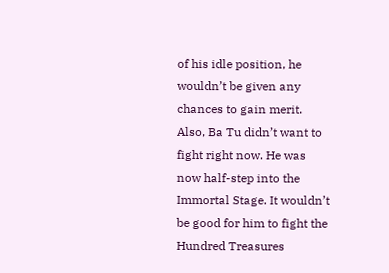of his idle position, he wouldn’t be given any chances to gain merit. Also, Ba Tu didn’t want to fight right now. He was now half-step into the Immortal Stage. It wouldn’t be good for him to fight the Hundred Treasures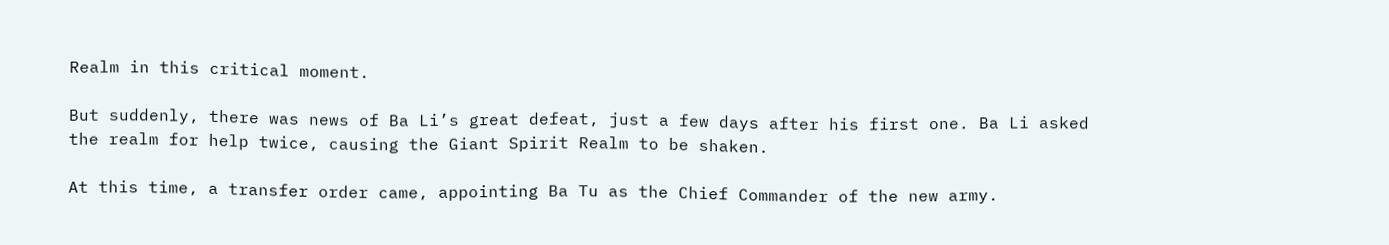Realm in this critical moment.

But suddenly, there was news of Ba Li’s great defeat, just a few days after his first one. Ba Li asked the realm for help twice, causing the Giant Spirit Realm to be shaken.

At this time, a transfer order came, appointing Ba Tu as the Chief Commander of the new army.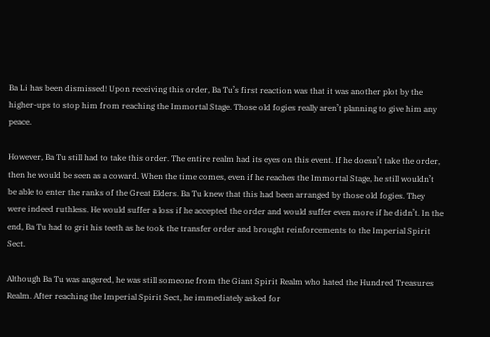Ba Li has been dismissed! Upon receiving this order, Ba Tu’s first reaction was that it was another plot by the higher-ups to stop him from reaching the Immortal Stage. Those old fogies really aren’t planning to give him any peace.

However, Ba Tu still had to take this order. The entire realm had its eyes on this event. If he doesn’t take the order, then he would be seen as a coward. When the time comes, even if he reaches the Immortal Stage, he still wouldn’t be able to enter the ranks of the Great Elders. Ba Tu knew that this had been arranged by those old fogies. They were indeed ruthless. He would suffer a loss if he accepted the order and would suffer even more if he didn’t. In the end, Ba Tu had to grit his teeth as he took the transfer order and brought reinforcements to the Imperial Spirit Sect.

Although Ba Tu was angered, he was still someone from the Giant Spirit Realm who hated the Hundred Treasures Realm. After reaching the Imperial Spirit Sect, he immediately asked for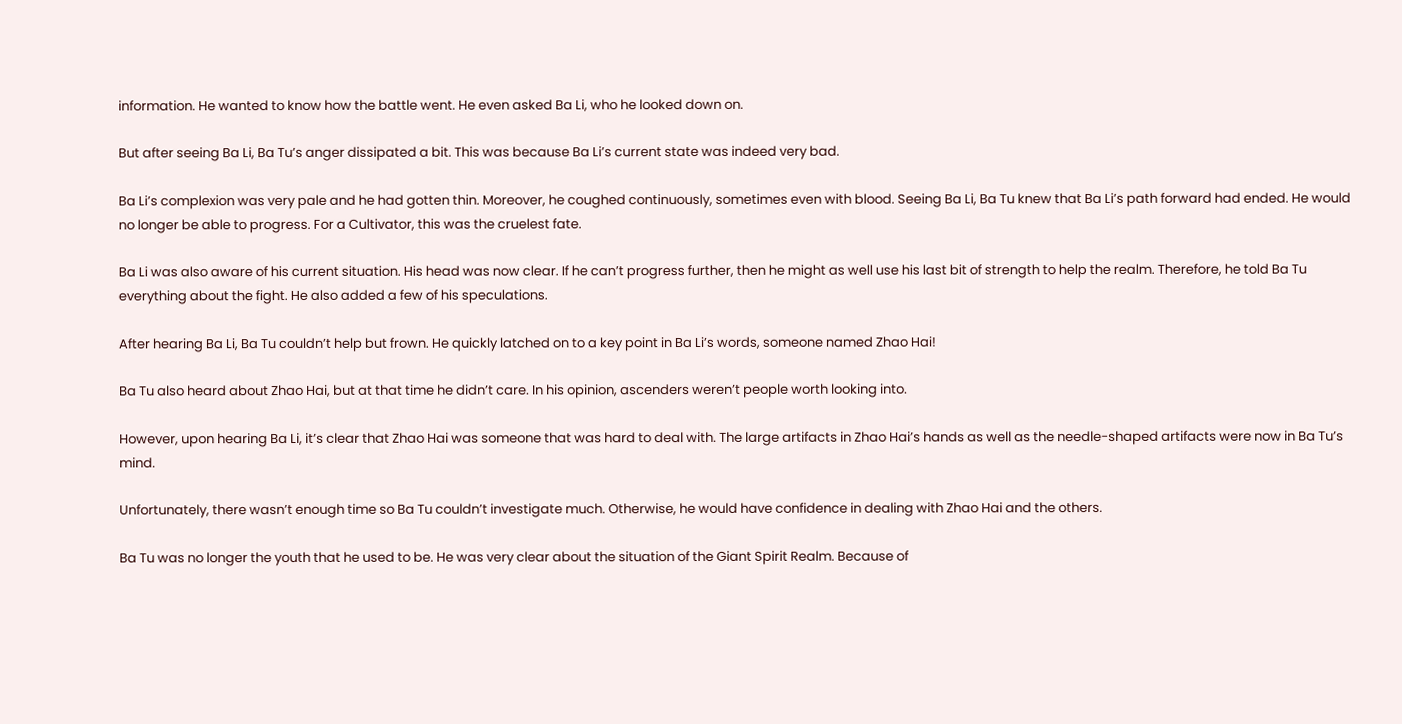information. He wanted to know how the battle went. He even asked Ba Li, who he looked down on.

But after seeing Ba Li, Ba Tu’s anger dissipated a bit. This was because Ba Li’s current state was indeed very bad.

Ba Li’s complexion was very pale and he had gotten thin. Moreover, he coughed continuously, sometimes even with blood. Seeing Ba Li, Ba Tu knew that Ba Li’s path forward had ended. He would no longer be able to progress. For a Cultivator, this was the cruelest fate.

Ba Li was also aware of his current situation. His head was now clear. If he can’t progress further, then he might as well use his last bit of strength to help the realm. Therefore, he told Ba Tu everything about the fight. He also added a few of his speculations.

After hearing Ba Li, Ba Tu couldn’t help but frown. He quickly latched on to a key point in Ba Li’s words, someone named Zhao Hai!

Ba Tu also heard about Zhao Hai, but at that time he didn’t care. In his opinion, ascenders weren’t people worth looking into.

However, upon hearing Ba Li, it’s clear that Zhao Hai was someone that was hard to deal with. The large artifacts in Zhao Hai’s hands as well as the needle-shaped artifacts were now in Ba Tu’s mind.

Unfortunately, there wasn’t enough time so Ba Tu couldn’t investigate much. Otherwise, he would have confidence in dealing with Zhao Hai and the others.

Ba Tu was no longer the youth that he used to be. He was very clear about the situation of the Giant Spirit Realm. Because of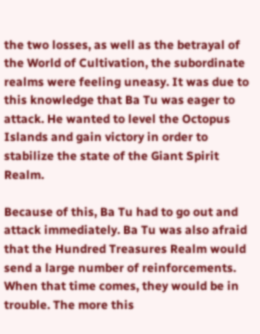the two losses, as well as the betrayal of the World of Cultivation, the subordinate realms were feeling uneasy. It was due to this knowledge that Ba Tu was eager to attack. He wanted to level the Octopus Islands and gain victory in order to stabilize the state of the Giant Spirit Realm.

Because of this, Ba Tu had to go out and attack immediately. Ba Tu was also afraid that the Hundred Treasures Realm would send a large number of reinforcements. When that time comes, they would be in trouble. The more this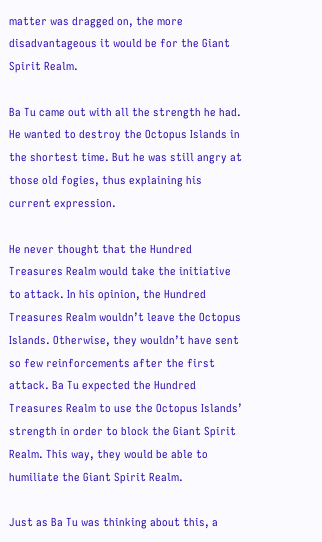matter was dragged on, the more disadvantageous it would be for the Giant Spirit Realm.

Ba Tu came out with all the strength he had. He wanted to destroy the Octopus Islands in the shortest time. But he was still angry at those old fogies, thus explaining his current expression.

He never thought that the Hundred Treasures Realm would take the initiative to attack. In his opinion, the Hundred Treasures Realm wouldn’t leave the Octopus Islands. Otherwise, they wouldn’t have sent so few reinforcements after the first attack. Ba Tu expected the Hundred Treasures Realm to use the Octopus Islands’ strength in order to block the Giant Spirit Realm. This way, they would be able to humiliate the Giant Spirit Realm.

Just as Ba Tu was thinking about this, a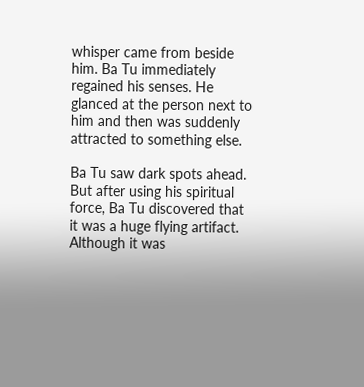whisper came from beside him. Ba Tu immediately regained his senses. He glanced at the person next to him and then was suddenly attracted to something else.

Ba Tu saw dark spots ahead. But after using his spiritual force, Ba Tu discovered that it was a huge flying artifact. Although it was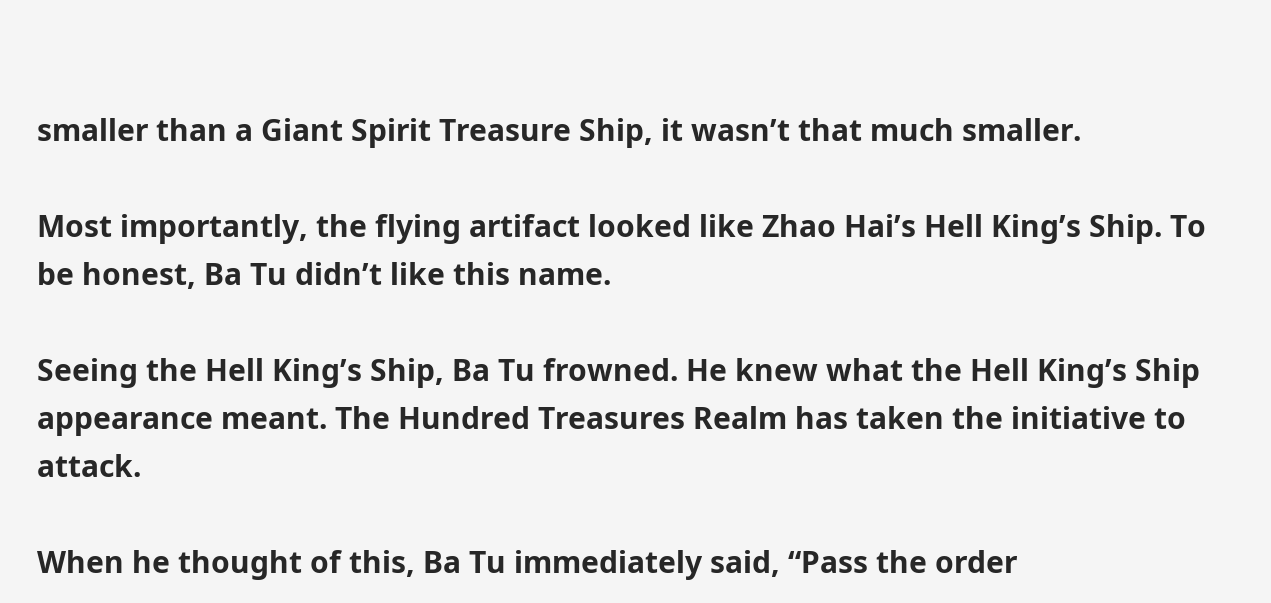smaller than a Giant Spirit Treasure Ship, it wasn’t that much smaller.

Most importantly, the flying artifact looked like Zhao Hai’s Hell King’s Ship. To be honest, Ba Tu didn’t like this name.

Seeing the Hell King’s Ship, Ba Tu frowned. He knew what the Hell King’s Ship appearance meant. The Hundred Treasures Realm has taken the initiative to attack.

When he thought of this, Ba Tu immediately said, “Pass the order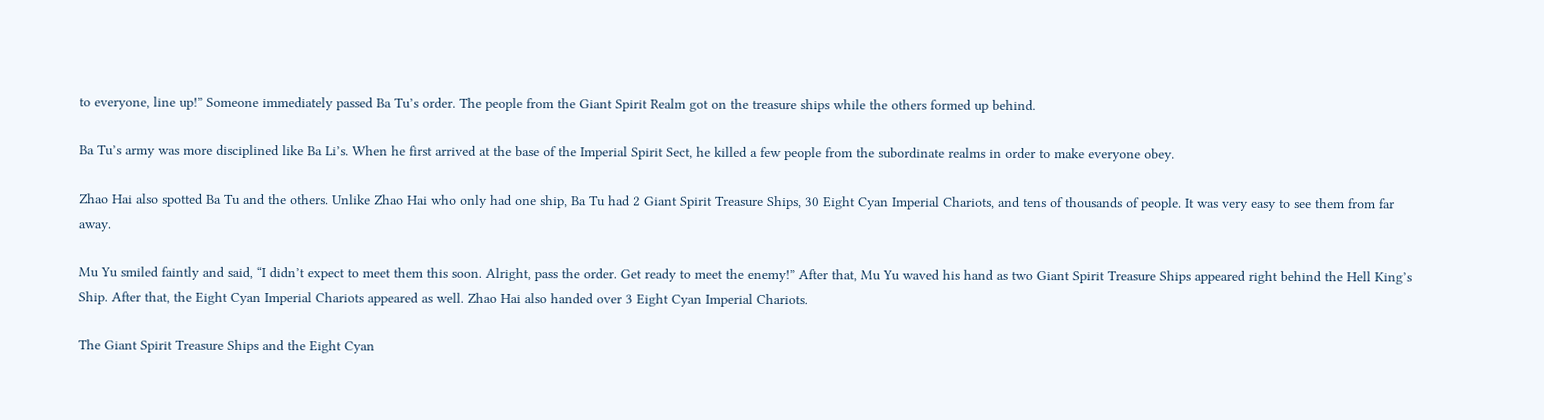to everyone, line up!” Someone immediately passed Ba Tu’s order. The people from the Giant Spirit Realm got on the treasure ships while the others formed up behind.

Ba Tu’s army was more disciplined like Ba Li’s. When he first arrived at the base of the Imperial Spirit Sect, he killed a few people from the subordinate realms in order to make everyone obey.

Zhao Hai also spotted Ba Tu and the others. Unlike Zhao Hai who only had one ship, Ba Tu had 2 Giant Spirit Treasure Ships, 30 Eight Cyan Imperial Chariots, and tens of thousands of people. It was very easy to see them from far away.

Mu Yu smiled faintly and said, “I didn’t expect to meet them this soon. Alright, pass the order. Get ready to meet the enemy!” After that, Mu Yu waved his hand as two Giant Spirit Treasure Ships appeared right behind the Hell King’s Ship. After that, the Eight Cyan Imperial Chariots appeared as well. Zhao Hai also handed over 3 Eight Cyan Imperial Chariots.

The Giant Spirit Treasure Ships and the Eight Cyan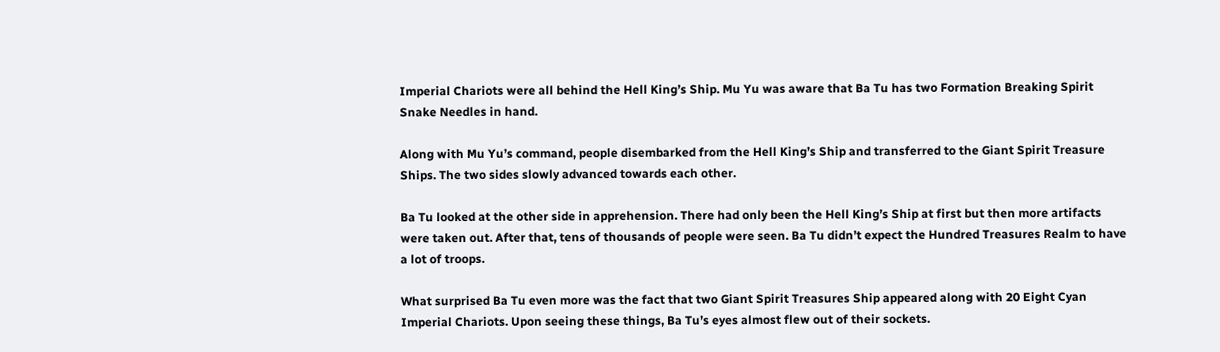Imperial Chariots were all behind the Hell King’s Ship. Mu Yu was aware that Ba Tu has two Formation Breaking Spirit Snake Needles in hand.

Along with Mu Yu’s command, people disembarked from the Hell King’s Ship and transferred to the Giant Spirit Treasure Ships. The two sides slowly advanced towards each other.

Ba Tu looked at the other side in apprehension. There had only been the Hell King’s Ship at first but then more artifacts were taken out. After that, tens of thousands of people were seen. Ba Tu didn’t expect the Hundred Treasures Realm to have a lot of troops.

What surprised Ba Tu even more was the fact that two Giant Spirit Treasures Ship appeared along with 20 Eight Cyan Imperial Chariots. Upon seeing these things, Ba Tu’s eyes almost flew out of their sockets.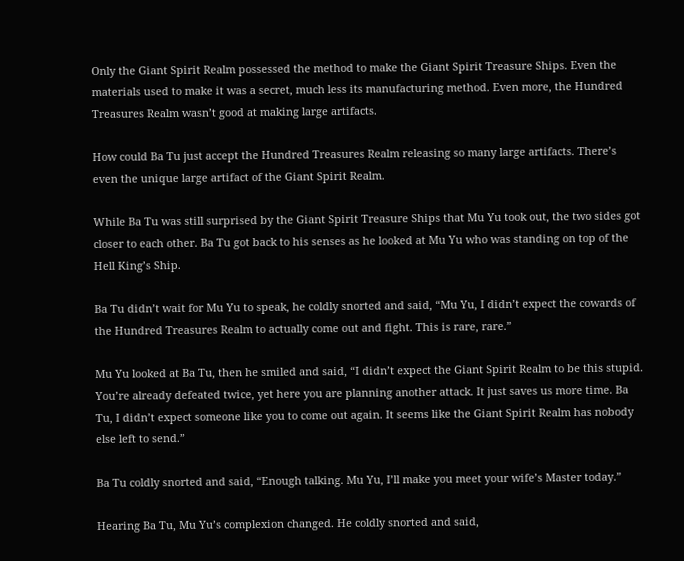Only the Giant Spirit Realm possessed the method to make the Giant Spirit Treasure Ships. Even the materials used to make it was a secret, much less its manufacturing method. Even more, the Hundred Treasures Realm wasn’t good at making large artifacts.

How could Ba Tu just accept the Hundred Treasures Realm releasing so many large artifacts. There’s even the unique large artifact of the Giant Spirit Realm.

While Ba Tu was still surprised by the Giant Spirit Treasure Ships that Mu Yu took out, the two sides got closer to each other. Ba Tu got back to his senses as he looked at Mu Yu who was standing on top of the Hell King’s Ship.

Ba Tu didn’t wait for Mu Yu to speak, he coldly snorted and said, “Mu Yu, I didn’t expect the cowards of the Hundred Treasures Realm to actually come out and fight. This is rare, rare.”

Mu Yu looked at Ba Tu, then he smiled and said, “I didn’t expect the Giant Spirit Realm to be this stupid. You’re already defeated twice, yet here you are planning another attack. It just saves us more time. Ba Tu, I didn’t expect someone like you to come out again. It seems like the Giant Spirit Realm has nobody else left to send.”

Ba Tu coldly snorted and said, “Enough talking. Mu Yu, I’ll make you meet your wife’s Master today.”

Hearing Ba Tu, Mu Yu’s complexion changed. He coldly snorted and said,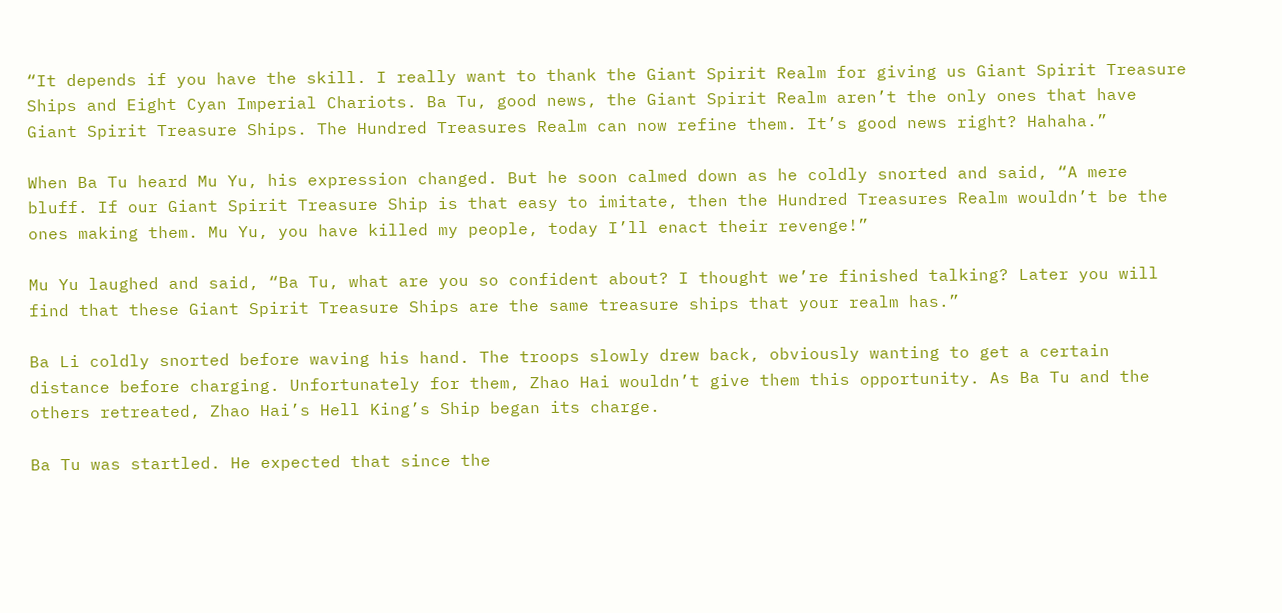“It depends if you have the skill. I really want to thank the Giant Spirit Realm for giving us Giant Spirit Treasure Ships and Eight Cyan Imperial Chariots. Ba Tu, good news, the Giant Spirit Realm aren’t the only ones that have Giant Spirit Treasure Ships. The Hundred Treasures Realm can now refine them. It’s good news right? Hahaha.”

When Ba Tu heard Mu Yu, his expression changed. But he soon calmed down as he coldly snorted and said, “A mere bluff. If our Giant Spirit Treasure Ship is that easy to imitate, then the Hundred Treasures Realm wouldn’t be the ones making them. Mu Yu, you have killed my people, today I’ll enact their revenge!”

Mu Yu laughed and said, “Ba Tu, what are you so confident about? I thought we’re finished talking? Later you will find that these Giant Spirit Treasure Ships are the same treasure ships that your realm has.”

Ba Li coldly snorted before waving his hand. The troops slowly drew back, obviously wanting to get a certain distance before charging. Unfortunately for them, Zhao Hai wouldn’t give them this opportunity. As Ba Tu and the others retreated, Zhao Hai’s Hell King’s Ship began its charge.

Ba Tu was startled. He expected that since the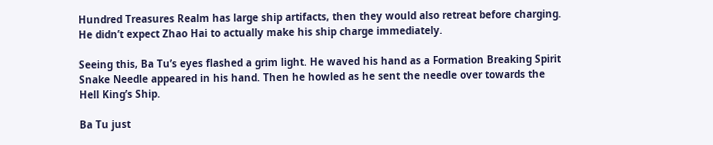Hundred Treasures Realm has large ship artifacts, then they would also retreat before charging. He didn’t expect Zhao Hai to actually make his ship charge immediately.

Seeing this, Ba Tu’s eyes flashed a grim light. He waved his hand as a Formation Breaking Spirit Snake Needle appeared in his hand. Then he howled as he sent the needle over towards the Hell King’s Ship.

Ba Tu just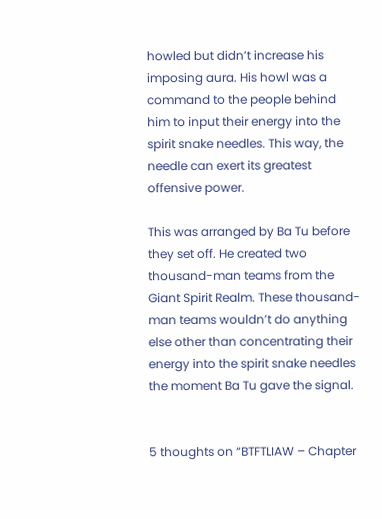howled but didn’t increase his imposing aura. His howl was a command to the people behind him to input their energy into the spirit snake needles. This way, the needle can exert its greatest offensive power.

This was arranged by Ba Tu before they set off. He created two thousand-man teams from the Giant Spirit Realm. These thousand-man teams wouldn’t do anything else other than concentrating their energy into the spirit snake needles the moment Ba Tu gave the signal.


5 thoughts on “BTFTLIAW – Chapter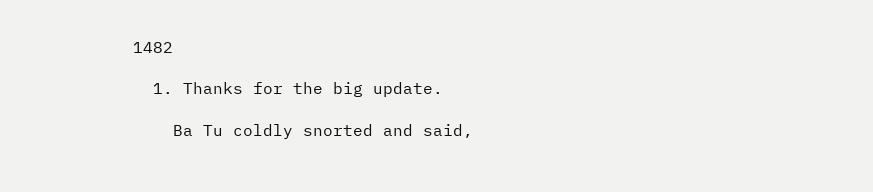1482

  1. Thanks for the big update.

    Ba Tu coldly snorted and said,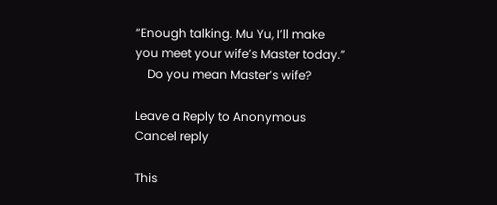“Enough talking. Mu Yu, I’ll make you meet your wife’s Master today.”
    Do you mean Master’s wife?

Leave a Reply to Anonymous Cancel reply

This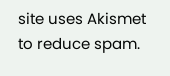site uses Akismet to reduce spam.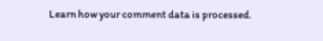Learn how your comment data is processed.